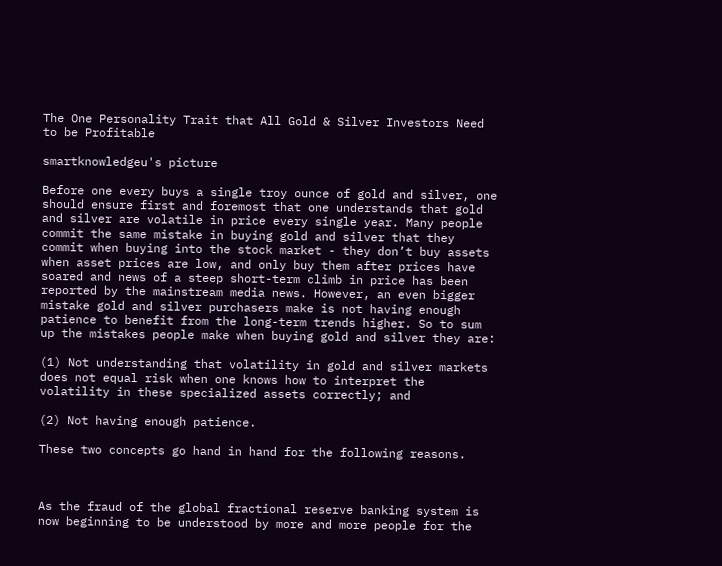The One Personality Trait that All Gold & Silver Investors Need to be Profitable

smartknowledgeu's picture

Before one every buys a single troy ounce of gold and silver, one should ensure first and foremost that one understands that gold and silver are volatile in price every single year. Many people commit the same mistake in buying gold and silver that they commit when buying into the stock market - they don’t buy assets when asset prices are low, and only buy them after prices have soared and news of a steep short-term climb in price has been reported by the mainstream media news. However, an even bigger mistake gold and silver purchasers make is not having enough patience to benefit from the long-term trends higher. So to sum up the mistakes people make when buying gold and silver they are:

(1) Not understanding that volatility in gold and silver markets does not equal risk when one knows how to interpret the volatility in these specialized assets correctly; and

(2) Not having enough patience.

These two concepts go hand in hand for the following reasons.



As the fraud of the global fractional reserve banking system is now beginning to be understood by more and more people for the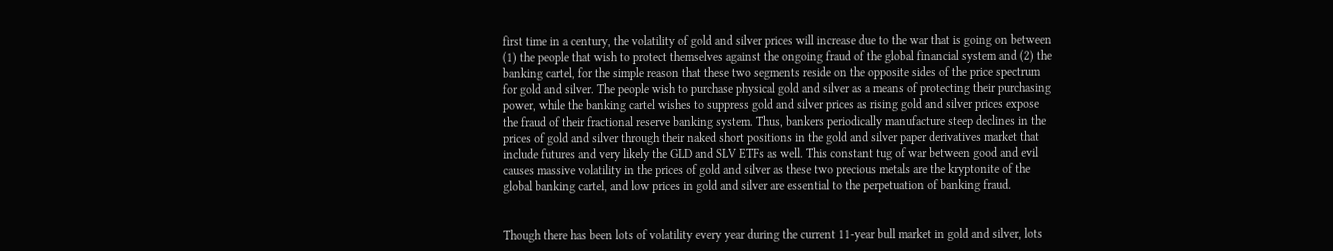first time in a century, the volatility of gold and silver prices will increase due to the war that is going on between (1) the people that wish to protect themselves against the ongoing fraud of the global financial system and (2) the banking cartel, for the simple reason that these two segments reside on the opposite sides of the price spectrum for gold and silver. The people wish to purchase physical gold and silver as a means of protecting their purchasing power, while the banking cartel wishes to suppress gold and silver prices as rising gold and silver prices expose the fraud of their fractional reserve banking system. Thus, bankers periodically manufacture steep declines in the prices of gold and silver through their naked short positions in the gold and silver paper derivatives market that include futures and very likely the GLD and SLV ETFs as well. This constant tug of war between good and evil causes massive volatility in the prices of gold and silver as these two precious metals are the kryptonite of the global banking cartel, and low prices in gold and silver are essential to the perpetuation of banking fraud.


Though there has been lots of volatility every year during the current 11-year bull market in gold and silver, lots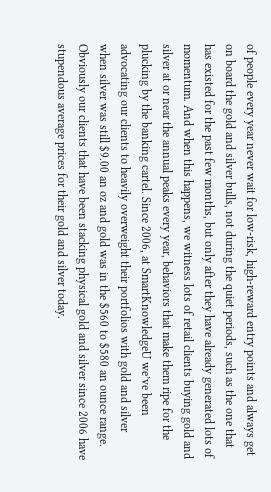of people every year never wait for low-risk, high-reward entry points and always get on board the gold and silver bulls, not during the quiet periods, such as the one that has existed for the past few months, but only after they have already generated lots of momentum. And when this happens, we witness lots of retail clients buying gold and silver at or near the annual peaks every year, behaviors that make them ripe for the plucking by the banking cartel. Since 2006, at SmartKnowledgeU we’ve been advocating our clients to heavily overweight their portfolios with gold and silver when silver was still $9.00 an oz and gold was in the $560 to $580 an ounce range. Obviously our clients that have been stacking physical gold and silver since 2006 have stupendous average prices for their gold and silver today.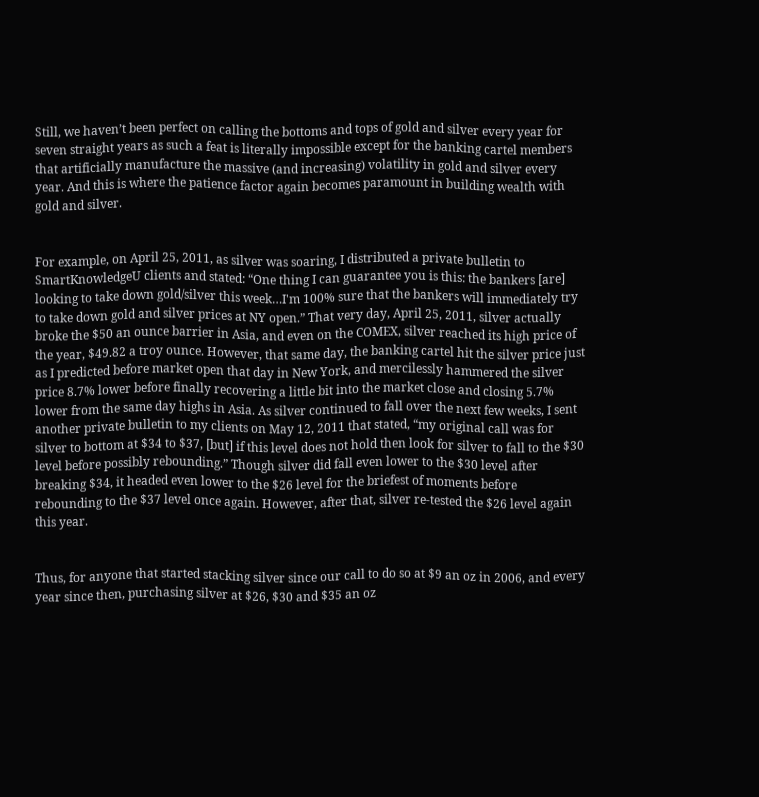Still, we haven’t been perfect on calling the bottoms and tops of gold and silver every year for seven straight years as such a feat is literally impossible except for the banking cartel members that artificially manufacture the massive (and increasing) volatility in gold and silver every year. And this is where the patience factor again becomes paramount in building wealth with gold and silver.


For example, on April 25, 2011, as silver was soaring, I distributed a private bulletin to SmartKnowledgeU clients and stated: “One thing I can guarantee you is this: the bankers [are] looking to take down gold/silver this week…I'm 100% sure that the bankers will immediately try to take down gold and silver prices at NY open.” That very day, April 25, 2011, silver actually broke the $50 an ounce barrier in Asia, and even on the COMEX, silver reached its high price of the year, $49.82 a troy ounce. However, that same day, the banking cartel hit the silver price just as I predicted before market open that day in New York, and mercilessly hammered the silver price 8.7% lower before finally recovering a little bit into the market close and closing 5.7% lower from the same day highs in Asia. As silver continued to fall over the next few weeks, I sent another private bulletin to my clients on May 12, 2011 that stated, “my original call was for silver to bottom at $34 to $37, [but] if this level does not hold then look for silver to fall to the $30 level before possibly rebounding.” Though silver did fall even lower to the $30 level after breaking $34, it headed even lower to the $26 level for the briefest of moments before rebounding to the $37 level once again. However, after that, silver re-tested the $26 level again this year.


Thus, for anyone that started stacking silver since our call to do so at $9 an oz in 2006, and every year since then, purchasing silver at $26, $30 and $35 an oz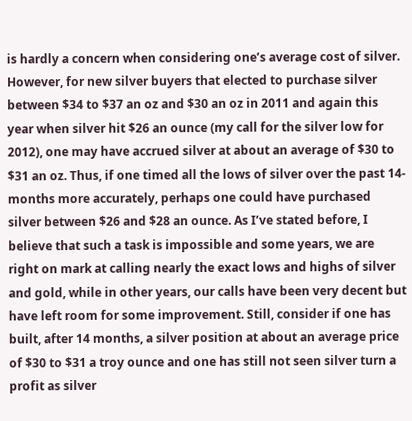is hardly a concern when considering one’s average cost of silver. However, for new silver buyers that elected to purchase silver between $34 to $37 an oz and $30 an oz in 2011 and again this year when silver hit $26 an ounce (my call for the silver low for 2012), one may have accrued silver at about an average of $30 to $31 an oz. Thus, if one timed all the lows of silver over the past 14-months more accurately, perhaps one could have purchased silver between $26 and $28 an ounce. As I’ve stated before, I believe that such a task is impossible and some years, we are right on mark at calling nearly the exact lows and highs of silver and gold, while in other years, our calls have been very decent but have left room for some improvement. Still, consider if one has built, after 14 months, a silver position at about an average price of $30 to $31 a troy ounce and one has still not seen silver turn a profit as silver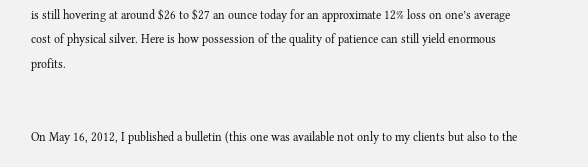is still hovering at around $26 to $27 an ounce today for an approximate 12% loss on one’s average cost of physical silver. Here is how possession of the quality of patience can still yield enormous profits.


On May 16, 2012, I published a bulletin (this one was available not only to my clients but also to the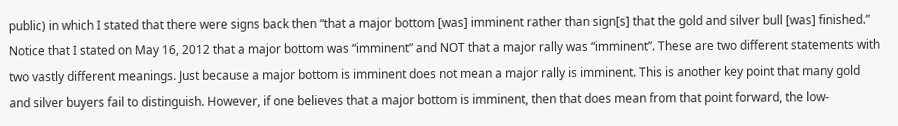public) in which I stated that there were signs back then “that a major bottom [was] imminent rather than sign[s] that the gold and silver bull [was] finished.” Notice that I stated on May 16, 2012 that a major bottom was “imminent” and NOT that a major rally was “imminent”. These are two different statements with two vastly different meanings. Just because a major bottom is imminent does not mean a major rally is imminent. This is another key point that many gold and silver buyers fail to distinguish. However, if one believes that a major bottom is imminent, then that does mean from that point forward, the low-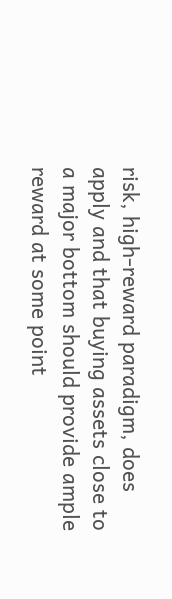risk, high-reward paradigm, does apply and that buying assets close to a major bottom should provide ample reward at some point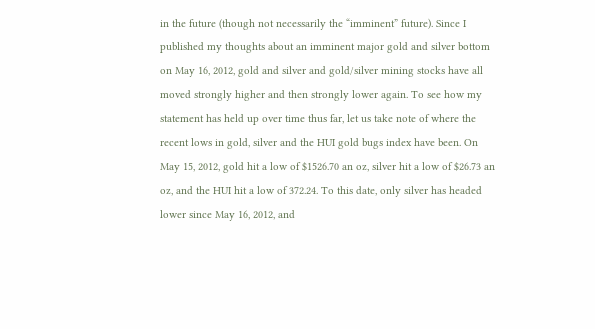in the future (though not necessarily the “imminent” future). Since I published my thoughts about an imminent major gold and silver bottom on May 16, 2012, gold and silver and gold/silver mining stocks have all moved strongly higher and then strongly lower again. To see how my statement has held up over time thus far, let us take note of where the recent lows in gold, silver and the HUI gold bugs index have been. On May 15, 2012, gold hit a low of $1526.70 an oz, silver hit a low of $26.73 an oz, and the HUI hit a low of 372.24. To this date, only silver has headed lower since May 16, 2012, and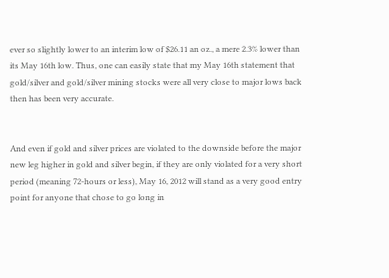ever so slightly lower to an interim low of $26.11 an oz., a mere 2.3% lower than its May 16th low. Thus, one can easily state that my May 16th statement that gold/silver and gold/silver mining stocks were all very close to major lows back then has been very accurate.


And even if gold and silver prices are violated to the downside before the major new leg higher in gold and silver begin, if they are only violated for a very short period (meaning 72-hours or less), May 16, 2012 will stand as a very good entry point for anyone that chose to go long in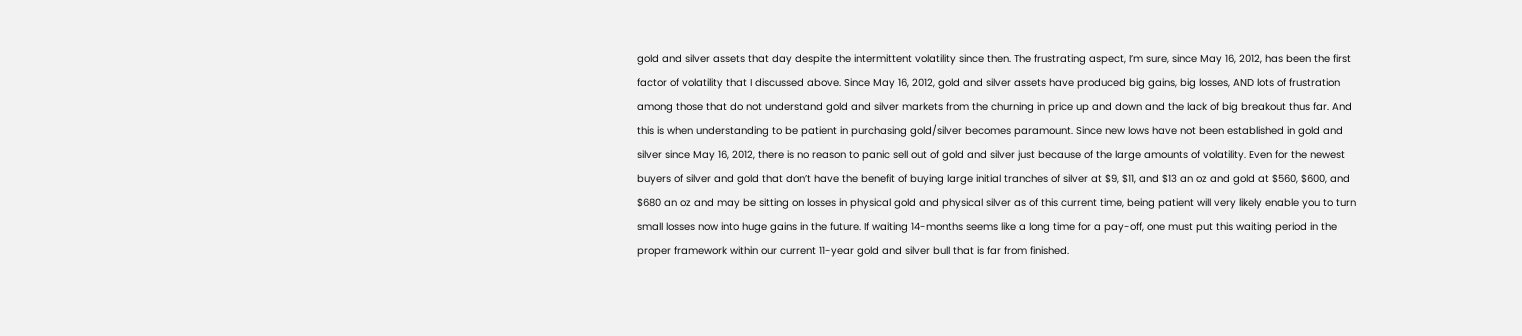gold and silver assets that day despite the intermittent volatility since then. The frustrating aspect, I’m sure, since May 16, 2012, has been the first factor of volatility that I discussed above. Since May 16, 2012, gold and silver assets have produced big gains, big losses, AND lots of frustration among those that do not understand gold and silver markets from the churning in price up and down and the lack of big breakout thus far. And this is when understanding to be patient in purchasing gold/silver becomes paramount. Since new lows have not been established in gold and silver since May 16, 2012, there is no reason to panic sell out of gold and silver just because of the large amounts of volatility. Even for the newest buyers of silver and gold that don’t have the benefit of buying large initial tranches of silver at $9, $11, and $13 an oz and gold at $560, $600, and $680 an oz and may be sitting on losses in physical gold and physical silver as of this current time, being patient will very likely enable you to turn small losses now into huge gains in the future. If waiting 14-months seems like a long time for a pay-off, one must put this waiting period in the proper framework within our current 11-year gold and silver bull that is far from finished.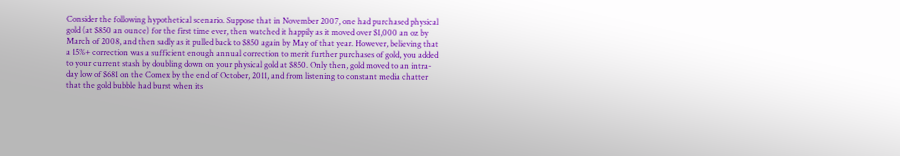Consider the following hypothetical scenario. Suppose that in November 2007, one had purchased physical gold (at $850 an ounce) for the first time ever, then watched it happily as it moved over $1,000 an oz by March of 2008, and then sadly as it pulled back to $850 again by May of that year. However, believing that a 15%+ correction was a sufficient enough annual correction to merit further purchases of gold, you added to your current stash by doubling down on your physical gold at $850. Only then, gold moved to an intra-day low of $681 on the Comex by the end of October, 2011, and from listening to constant media chatter that the gold bubble had burst when its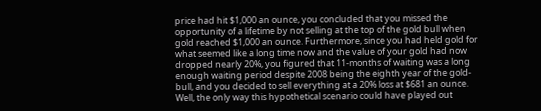price had hit $1,000 an ounce, you concluded that you missed the opportunity of a lifetime by not selling at the top of the gold bull when gold reached $1,000 an ounce. Furthermore, since you had held gold for what seemed like a long time now and the value of your gold had now dropped nearly 20%, you figured that 11-months of waiting was a long enough waiting period despite 2008 being the eighth year of the gold-bull, and you decided to sell everything at a 20% loss at $681 an ounce. Well, the only way this hypothetical scenario could have played out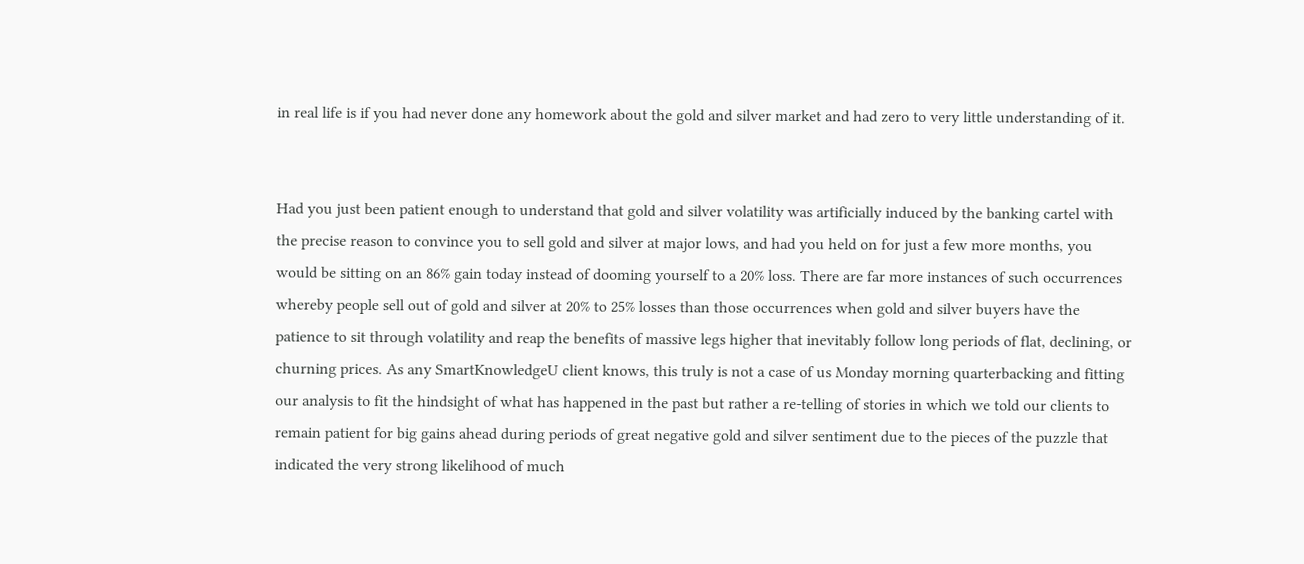in real life is if you had never done any homework about the gold and silver market and had zero to very little understanding of it.


Had you just been patient enough to understand that gold and silver volatility was artificially induced by the banking cartel with the precise reason to convince you to sell gold and silver at major lows, and had you held on for just a few more months, you would be sitting on an 86% gain today instead of dooming yourself to a 20% loss. There are far more instances of such occurrences whereby people sell out of gold and silver at 20% to 25% losses than those occurrences when gold and silver buyers have the patience to sit through volatility and reap the benefits of massive legs higher that inevitably follow long periods of flat, declining, or churning prices. As any SmartKnowledgeU client knows, this truly is not a case of us Monday morning quarterbacking and fitting our analysis to fit the hindsight of what has happened in the past but rather a re-telling of stories in which we told our clients to remain patient for big gains ahead during periods of great negative gold and silver sentiment due to the pieces of the puzzle that indicated the very strong likelihood of much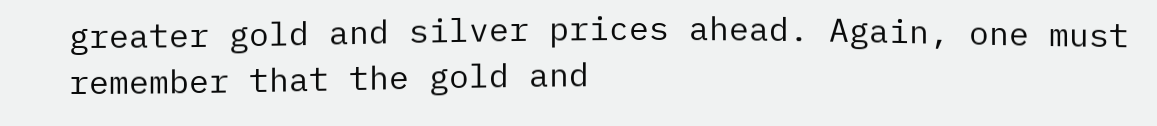greater gold and silver prices ahead. Again, one must remember that the gold and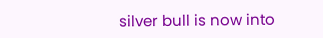silver bull is now into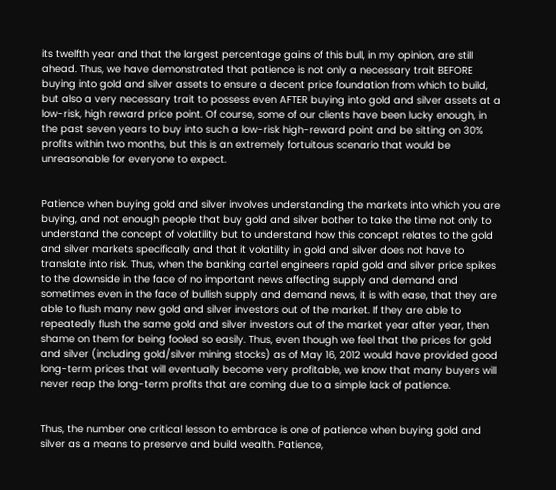its twelfth year and that the largest percentage gains of this bull, in my opinion, are still ahead. Thus, we have demonstrated that patience is not only a necessary trait BEFORE buying into gold and silver assets to ensure a decent price foundation from which to build, but also a very necessary trait to possess even AFTER buying into gold and silver assets at a low-risk, high reward price point. Of course, some of our clients have been lucky enough, in the past seven years to buy into such a low-risk high-reward point and be sitting on 30% profits within two months, but this is an extremely fortuitous scenario that would be unreasonable for everyone to expect.


Patience when buying gold and silver involves understanding the markets into which you are buying, and not enough people that buy gold and silver bother to take the time not only to understand the concept of volatility but to understand how this concept relates to the gold and silver markets specifically and that it volatility in gold and silver does not have to translate into risk. Thus, when the banking cartel engineers rapid gold and silver price spikes to the downside in the face of no important news affecting supply and demand and sometimes even in the face of bullish supply and demand news, it is with ease, that they are able to flush many new gold and silver investors out of the market. If they are able to repeatedly flush the same gold and silver investors out of the market year after year, then shame on them for being fooled so easily. Thus, even though we feel that the prices for gold and silver (including gold/silver mining stocks) as of May 16, 2012 would have provided good long-term prices that will eventually become very profitable, we know that many buyers will never reap the long-term profits that are coming due to a simple lack of patience.


Thus, the number one critical lesson to embrace is one of patience when buying gold and silver as a means to preserve and build wealth. Patience,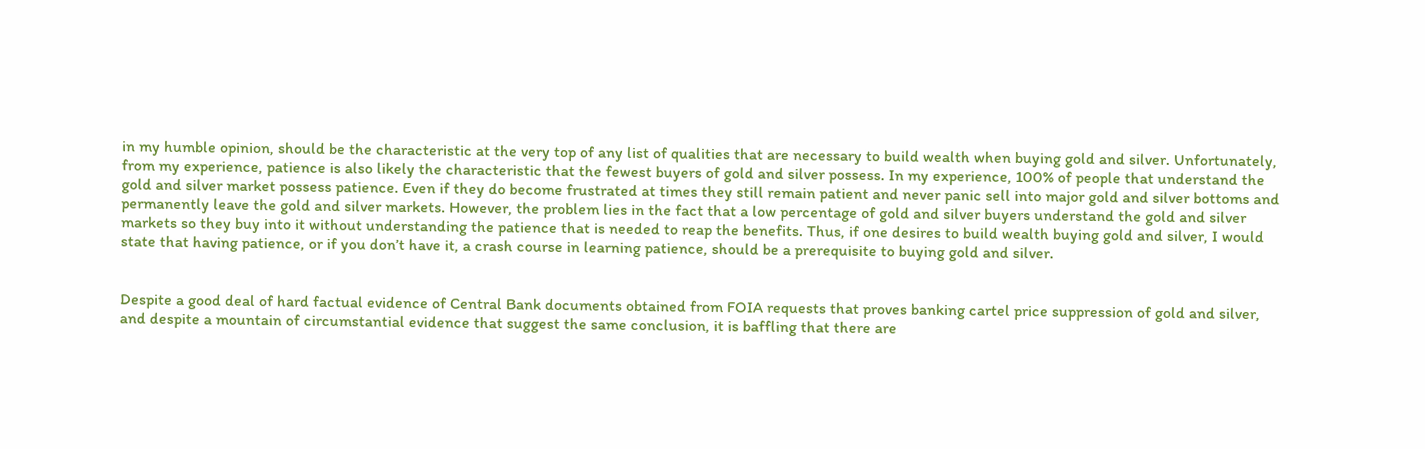in my humble opinion, should be the characteristic at the very top of any list of qualities that are necessary to build wealth when buying gold and silver. Unfortunately, from my experience, patience is also likely the characteristic that the fewest buyers of gold and silver possess. In my experience, 100% of people that understand the gold and silver market possess patience. Even if they do become frustrated at times they still remain patient and never panic sell into major gold and silver bottoms and permanently leave the gold and silver markets. However, the problem lies in the fact that a low percentage of gold and silver buyers understand the gold and silver markets so they buy into it without understanding the patience that is needed to reap the benefits. Thus, if one desires to build wealth buying gold and silver, I would state that having patience, or if you don’t have it, a crash course in learning patience, should be a prerequisite to buying gold and silver.


Despite a good deal of hard factual evidence of Central Bank documents obtained from FOIA requests that proves banking cartel price suppression of gold and silver, and despite a mountain of circumstantial evidence that suggest the same conclusion, it is baffling that there are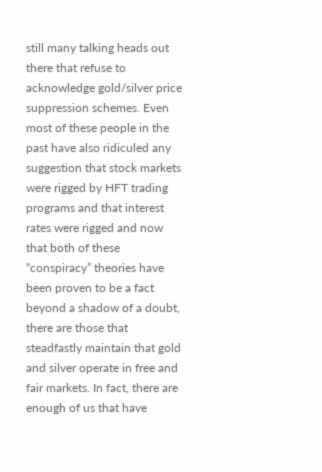still many talking heads out there that refuse to acknowledge gold/silver price suppression schemes. Even most of these people in the past have also ridiculed any suggestion that stock markets were rigged by HFT trading programs and that interest rates were rigged and now that both of these “conspiracy” theories have been proven to be a fact beyond a shadow of a doubt, there are those that steadfastly maintain that gold and silver operate in free and fair markets. In fact, there are enough of us that have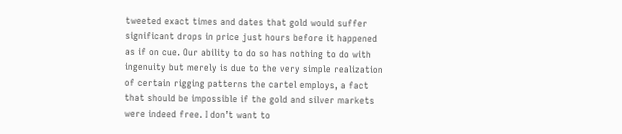tweeted exact times and dates that gold would suffer significant drops in price just hours before it happened as if on cue. Our ability to do so has nothing to do with ingenuity but merely is due to the very simple realization of certain rigging patterns the cartel employs, a fact that should be impossible if the gold and silver markets were indeed free. I don’t want to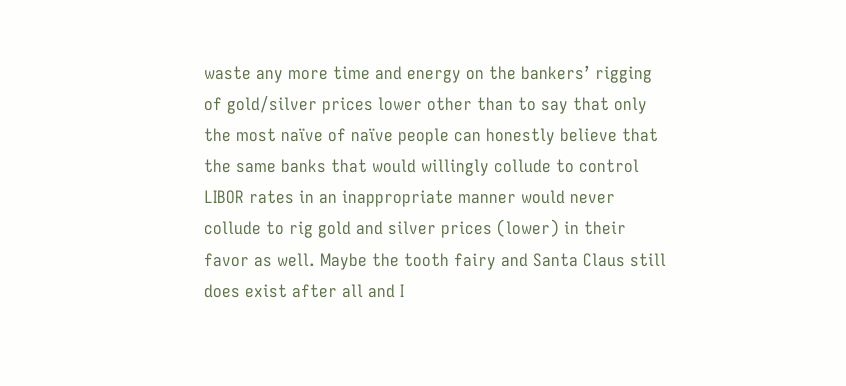waste any more time and energy on the bankers’ rigging of gold/silver prices lower other than to say that only the most naïve of naïve people can honestly believe that the same banks that would willingly collude to control LIBOR rates in an inappropriate manner would never collude to rig gold and silver prices (lower) in their favor as well. Maybe the tooth fairy and Santa Claus still does exist after all and I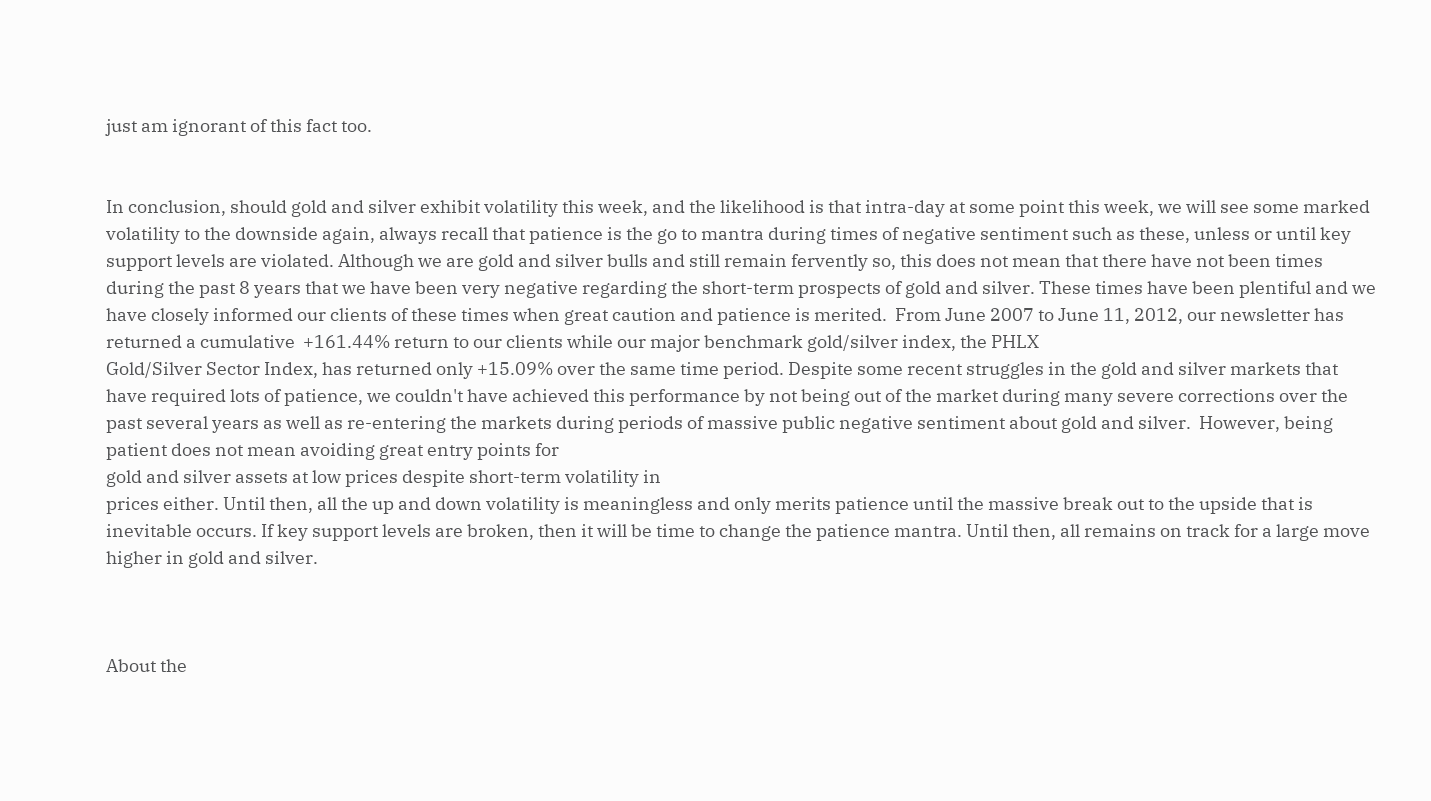just am ignorant of this fact too.


In conclusion, should gold and silver exhibit volatility this week, and the likelihood is that intra-day at some point this week, we will see some marked volatility to the downside again, always recall that patience is the go to mantra during times of negative sentiment such as these, unless or until key support levels are violated. Although we are gold and silver bulls and still remain fervently so, this does not mean that there have not been times during the past 8 years that we have been very negative regarding the short-term prospects of gold and silver. These times have been plentiful and we have closely informed our clients of these times when great caution and patience is merited.  From June 2007 to June 11, 2012, our newsletter has returned a cumulative  +161.44% return to our clients while our major benchmark gold/silver index, the PHLX
Gold/Silver Sector Index, has returned only +15.09% over the same time period. Despite some recent struggles in the gold and silver markets that have required lots of patience, we couldn't have achieved this performance by not being out of the market during many severe corrections over the past several years as well as re-entering the markets during periods of massive public negative sentiment about gold and silver.  However, being patient does not mean avoiding great entry points for
gold and silver assets at low prices despite short-term volatility in
prices either. Until then, all the up and down volatility is meaningless and only merits patience until the massive break out to the upside that is inevitable occurs. If key support levels are broken, then it will be time to change the patience mantra. Until then, all remains on track for a large move higher in gold and silver.



About the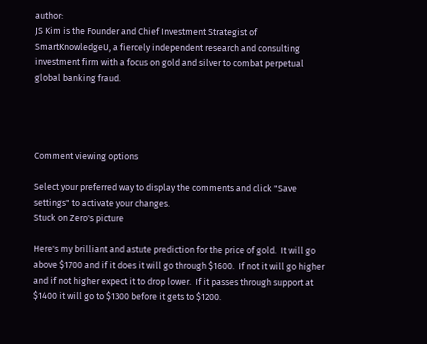author:
JS Kim is the Founder and Chief Investment Strategist of SmartKnowledgeU, a fiercely independent research and consulting investment firm with a focus on gold and silver to combat perpetual global banking fraud.




Comment viewing options

Select your preferred way to display the comments and click "Save settings" to activate your changes.
Stuck on Zero's picture

Here's my brilliant and astute prediction for the price of gold.  It will go above $1700 and if it does it will go through $1600.  If not it will go higher and if not higher expect it to drop lower.  If it passes through support at $1400 it will go to $1300 before it gets to $1200.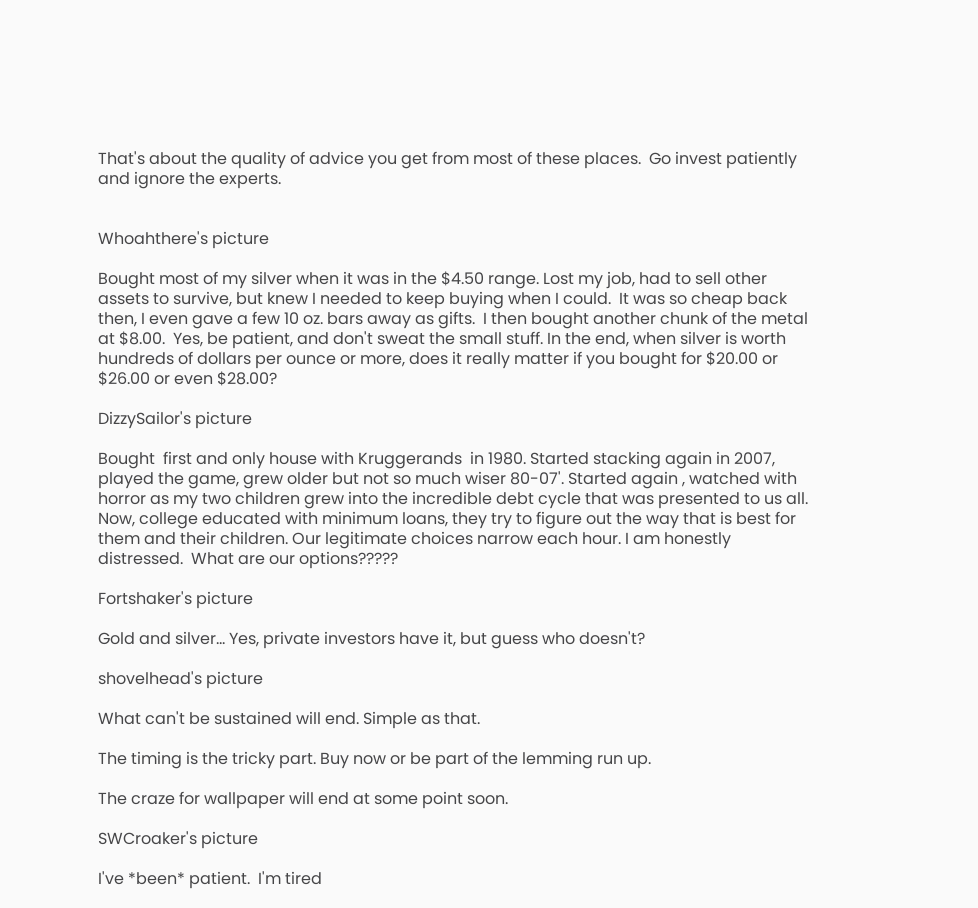That's about the quality of advice you get from most of these places.  Go invest patiently and ignore the experts.


Whoahthere's picture

Bought most of my silver when it was in the $4.50 range. Lost my job, had to sell other assets to survive, but knew I needed to keep buying when I could.  It was so cheap back then, I even gave a few 10 oz. bars away as gifts.  I then bought another chunk of the metal at $8.00.  Yes, be patient, and don't sweat the small stuff. In the end, when silver is worth hundreds of dollars per ounce or more, does it really matter if you bought for $20.00 or $26.00 or even $28.00?

DizzySailor's picture

Bought  first and only house with Kruggerands  in 1980. Started stacking again in 2007, played the game, grew older but not so much wiser 80-07'. Started again , watched with horror as my two children grew into the incredible debt cycle that was presented to us all.  Now, college educated with minimum loans, they try to figure out the way that is best for them and their children. Our legitimate choices narrow each hour. I am honestly distressed.  What are our options?????

Fortshaker's picture

Gold and silver... Yes, private investors have it, but guess who doesn't?

shovelhead's picture

What can't be sustained will end. Simple as that.

The timing is the tricky part. Buy now or be part of the lemming run up.

The craze for wallpaper will end at some point soon.

SWCroaker's picture

I've *been* patient.  I'm tired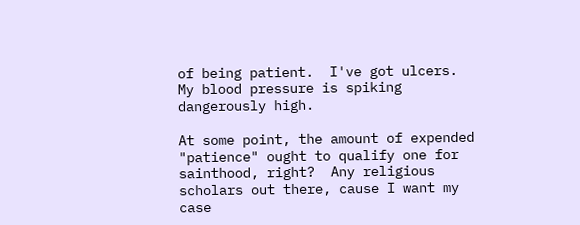of being patient.  I've got ulcers. My blood pressure is spiking dangerously high.

At some point, the amount of expended "patience" ought to qualify one for sainthood, right?  Any religious scholars out there, cause I want my case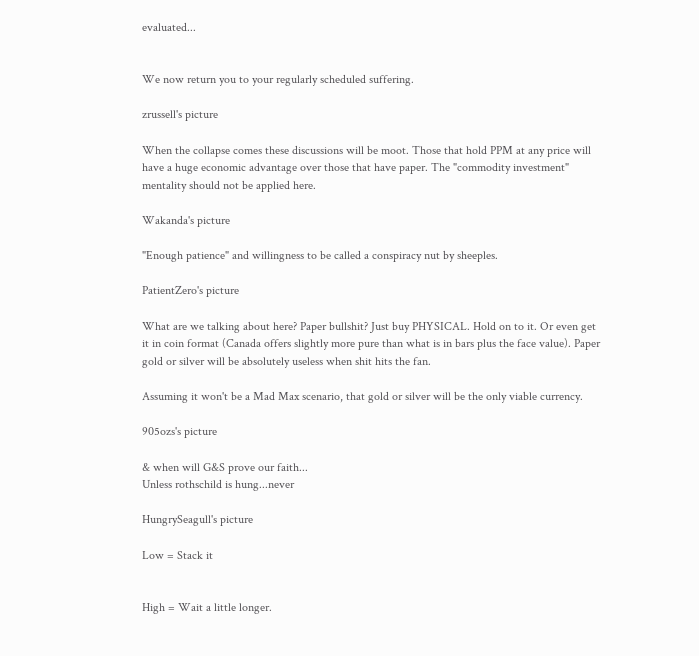evaluated...


We now return you to your regularly scheduled suffering.

zrussell's picture

When the collapse comes these discussions will be moot. Those that hold PPM at any price will have a huge economic advantage over those that have paper. The "commodity investment" mentality should not be applied here.

Wakanda's picture

"Enough patience" and willingness to be called a conspiracy nut by sheeples.

PatientZero's picture

What are we talking about here? Paper bullshit? Just buy PHYSICAL. Hold on to it. Or even get it in coin format (Canada offers slightly more pure than what is in bars plus the face value). Paper gold or silver will be absolutely useless when shit hits the fan.

Assuming it won't be a Mad Max scenario, that gold or silver will be the only viable currency.

905ozs's picture

& when will G&S prove our faith...
Unless rothschild is hung...never

HungrySeagull's picture

Low = Stack it


High = Wait a little longer.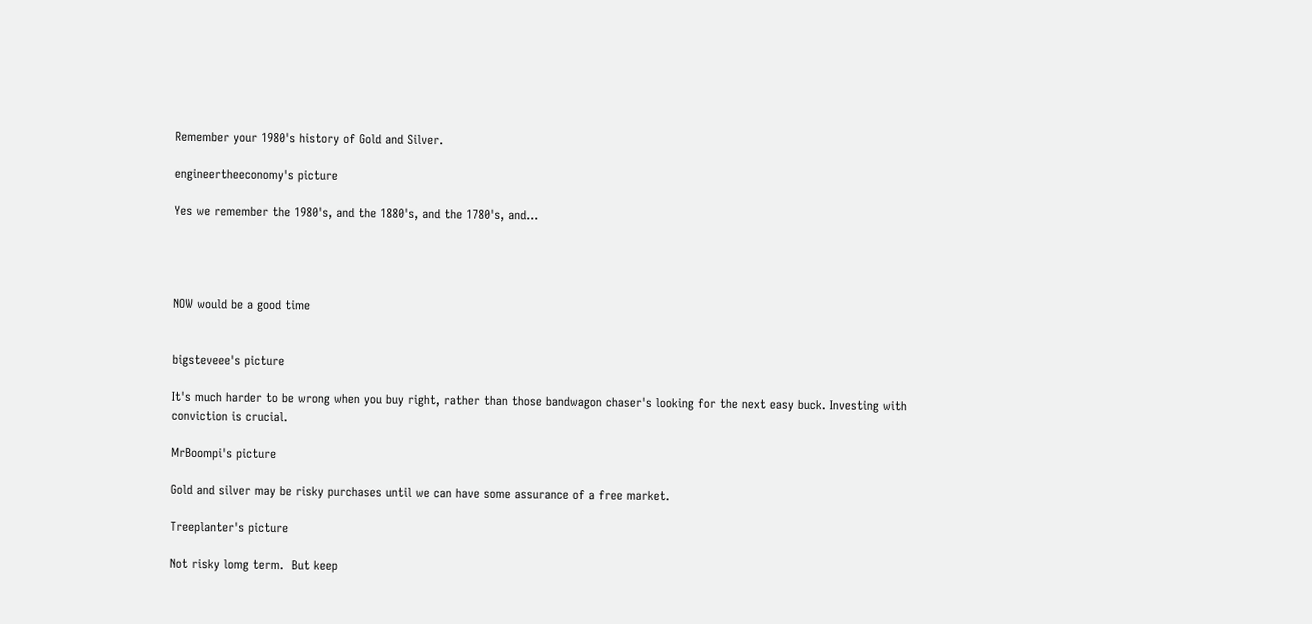Remember your 1980's history of Gold and Silver.

engineertheeconomy's picture

Yes we remember the 1980's, and the 1880's, and the 1780's, and...




NOW would be a good time


bigsteveee's picture

It's much harder to be wrong when you buy right, rather than those bandwagon chaser's looking for the next easy buck. Investing with conviction is crucial.

MrBoompi's picture

Gold and silver may be risky purchases until we can have some assurance of a free market.

Treeplanter's picture

Not risky lomg term.  But keep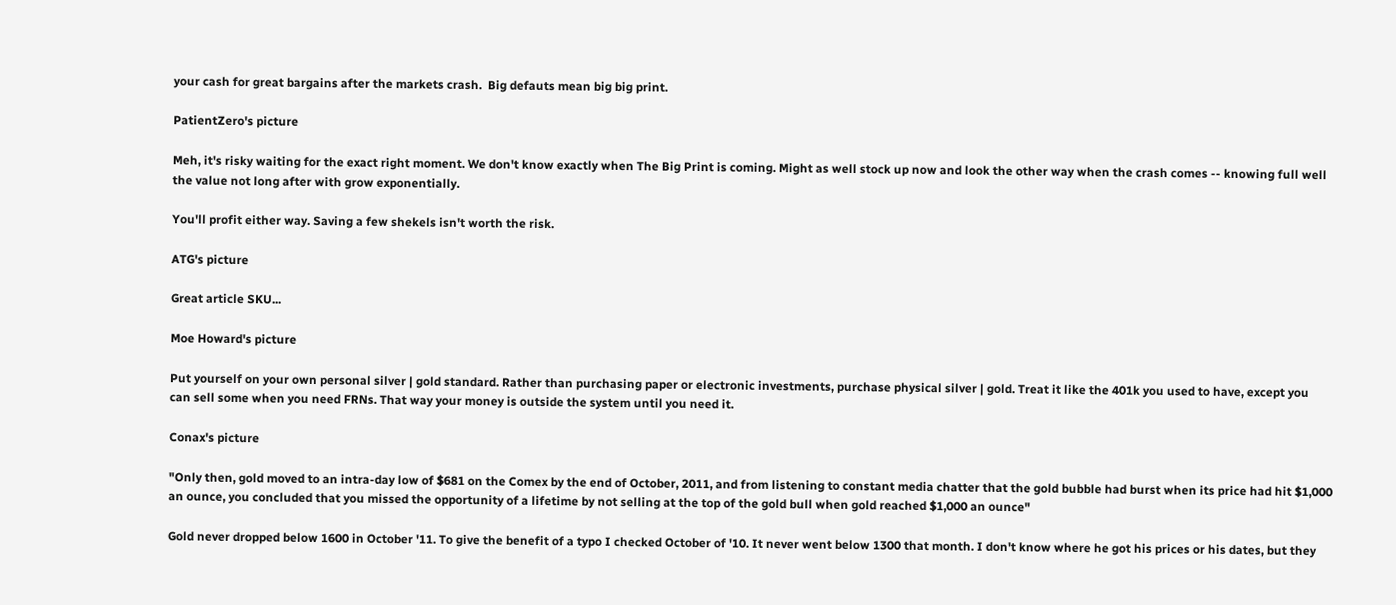your cash for great bargains after the markets crash.  Big defauts mean big big print.

PatientZero's picture

Meh, it's risky waiting for the exact right moment. We don't know exactly when The Big Print is coming. Might as well stock up now and look the other way when the crash comes -- knowing full well the value not long after with grow exponentially.

You'll profit either way. Saving a few shekels isn't worth the risk.

ATG's picture

Great article SKU...

Moe Howard's picture

Put yourself on your own personal silver | gold standard. Rather than purchasing paper or electronic investments, purchase physical silver | gold. Treat it like the 401k you used to have, except you  can sell some when you need FRNs. That way your money is outside the system until you need it.

Conax's picture

"Only then, gold moved to an intra-day low of $681 on the Comex by the end of October, 2011, and from listening to constant media chatter that the gold bubble had burst when its price had hit $1,000 an ounce, you concluded that you missed the opportunity of a lifetime by not selling at the top of the gold bull when gold reached $1,000 an ounce"

Gold never dropped below 1600 in October '11. To give the benefit of a typo I checked October of '10. It never went below 1300 that month. I don't know where he got his prices or his dates, but they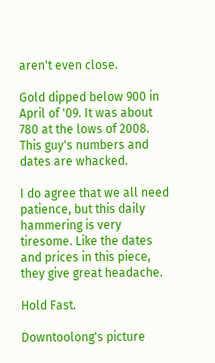aren't even close.

Gold dipped below 900 in April of '09. It was about 780 at the lows of 2008. This guy's numbers and dates are whacked.

I do agree that we all need patience, but this daily hammering is very tiresome. Like the dates and prices in this piece, they give great headache.

Hold Fast.

Downtoolong's picture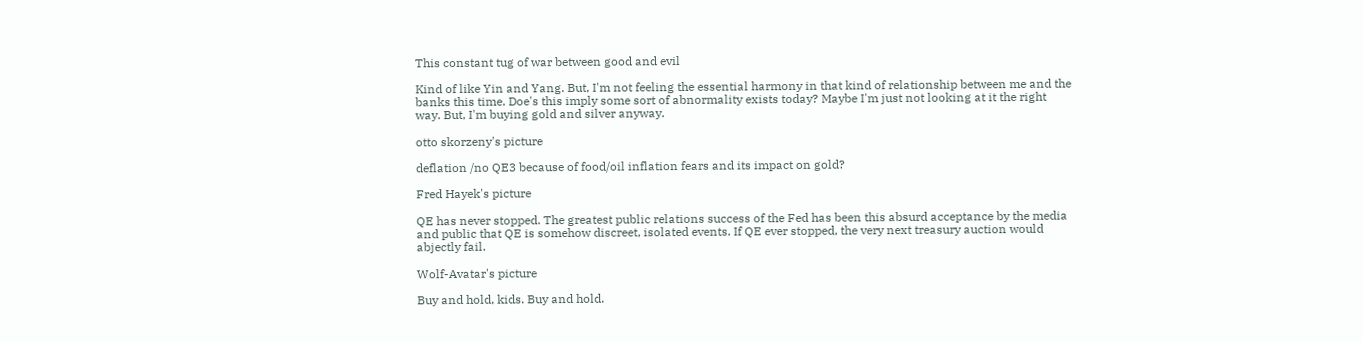This constant tug of war between good and evil

Kind of like Yin and Yang. But, I'm not feeling the essential harmony in that kind of relationship between me and the banks this time. Doe's this imply some sort of abnormality exists today? Maybe I'm just not looking at it the right way. But, I'm buying gold and silver anyway.

otto skorzeny's picture

deflation /no QE3 because of food/oil inflation fears and its impact on gold?

Fred Hayek's picture

QE has never stopped. The greatest public relations success of the Fed has been this absurd acceptance by the media and public that QE is somehow discreet, isolated events. If QE ever stopped, the very next treasury auction would abjectly fail.

Wolf-Avatar's picture

Buy and hold, kids. Buy and hold.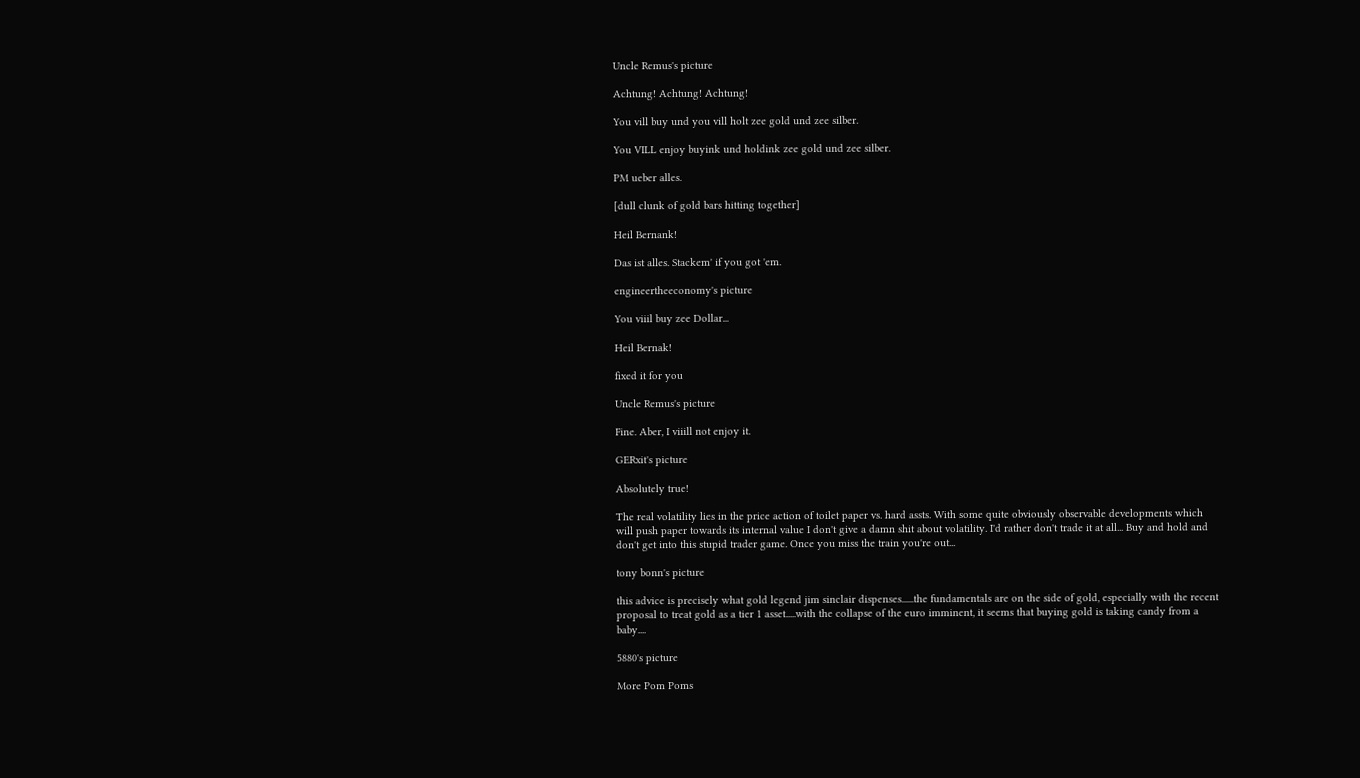Uncle Remus's picture

Achtung! Achtung! Achtung!

You vill buy und you vill holt zee gold und zee silber.

You VILL enjoy buyink und holdink zee gold und zee silber.

PM ueber alles.

[dull clunk of gold bars hitting together]

Heil Bernank!

Das ist alles. Stackem' if you got 'em.

engineertheeconomy's picture

You viiil buy zee Dollar...

Heil Bernak!

fixed it for you

Uncle Remus's picture

Fine. Aber, I viiill not enjoy it.

GERxit's picture

Absolutely true!

The real volatility lies in the price action of toilet paper vs. hard assts. With some quite obviously observable developments which will push paper towards its internal value I don't give a damn shit about volatility. I'd rather don't trade it at all... Buy and hold and don't get into this stupid trader game. Once you miss the train you're out...

tony bonn's picture

this advice is precisely what gold legend jim sinclair dispenses......the fundamentals are on the side of gold, especially with the recent proposal to treat gold as a tier 1 asset.....with the collapse of the euro imminent, it seems that buying gold is taking candy from a baby....

5880's picture

More Pom Poms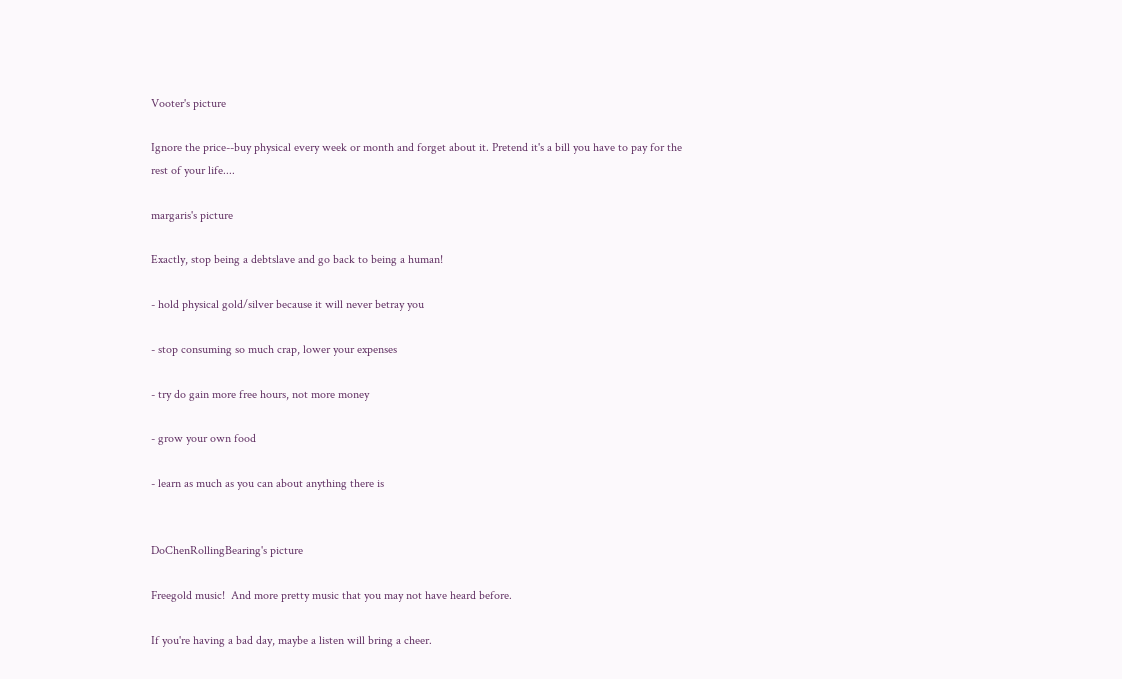Vooter's picture

Ignore the price--buy physical every week or month and forget about it. Pretend it's a bill you have to pay for the rest of your life....

margaris's picture

Exactly, stop being a debtslave and go back to being a human!

- hold physical gold/silver because it will never betray you

- stop consuming so much crap, lower your expenses

- try do gain more free hours, not more money

- grow your own food

- learn as much as you can about anything there is


DoChenRollingBearing's picture

Freegold music!  And more pretty music that you may not have heard before.

If you're having a bad day, maybe a listen will bring a cheer.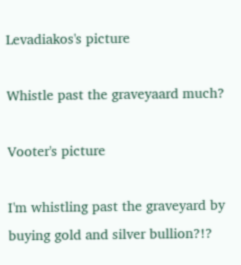Levadiakos's picture

Whistle past the graveyaard much?

Vooter's picture

I'm whistling past the graveyard by buying gold and silver bullion?!?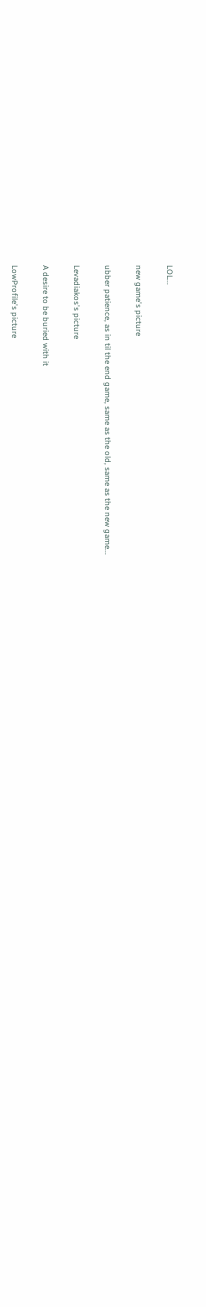LOL...

new game's picture

ubber patience, as in til the end game, same as the old, same as the new game...

Levadiakos's picture

A desire to be buried with it

LowProfile's picture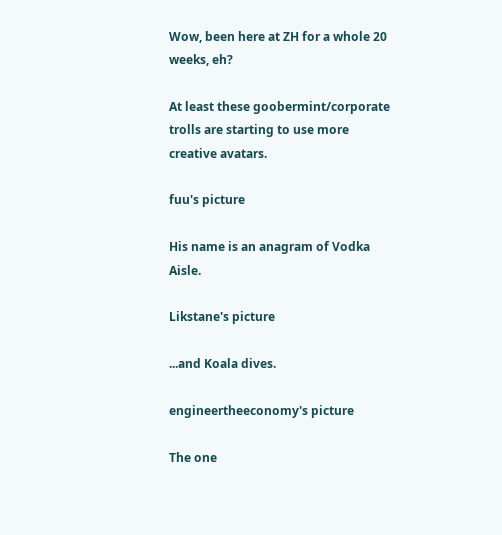Wow, been here at ZH for a whole 20 weeks, eh?

At least these goobermint/corporate trolls are starting to use more creative avatars.

fuu's picture

His name is an anagram of Vodka Aisle.

Likstane's picture

...and Koala dives.

engineertheeconomy's picture

The one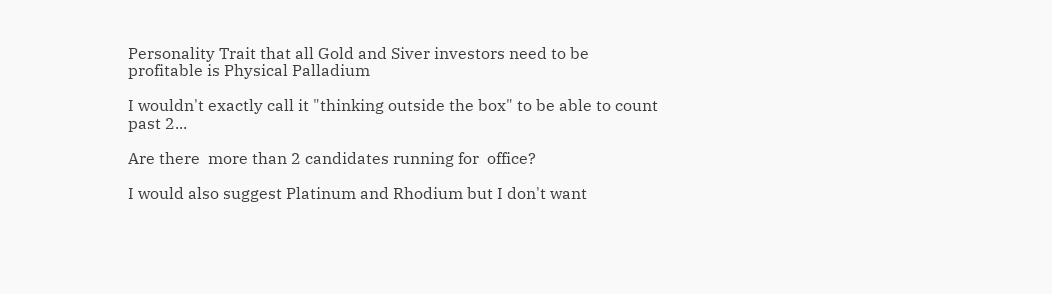Personality Trait that all Gold and Siver investors need to be profitable is Physical Palladium

I wouldn't exactly call it "thinking outside the box" to be able to count past 2...

Are there  more than 2 candidates running for  office?

I would also suggest Platinum and Rhodium but I don't want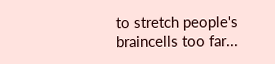to stretch people's braincells too far...